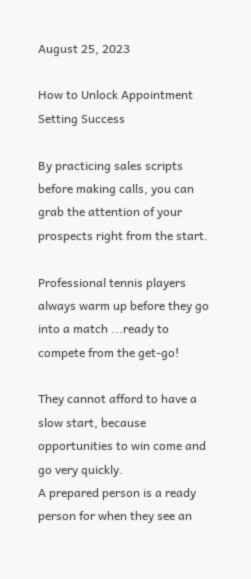August 25, 2023

How to Unlock Appointment Setting Success

By practicing sales scripts before making calls, you can grab the attention of your prospects right from the start.

Professional tennis players always warm up before they go into a match ...ready to compete from the get-go!

They cannot afford to have a slow start, because opportunities to win come and go very quickly.
A prepared person is a ready person for when they see an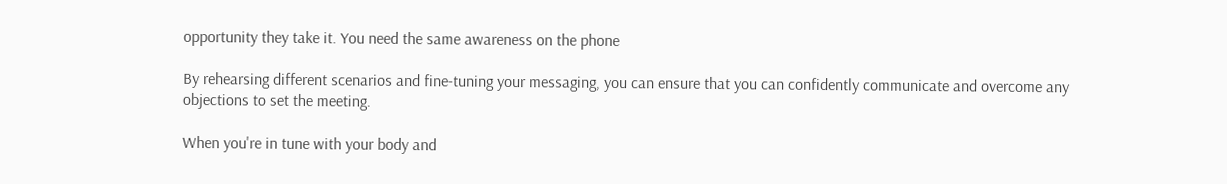opportunity they take it. You need the same awareness on the phone

By rehearsing different scenarios and fine-tuning your messaging, you can ensure that you can confidently communicate and overcome any objections to set the meeting.

When you're in tune with your body and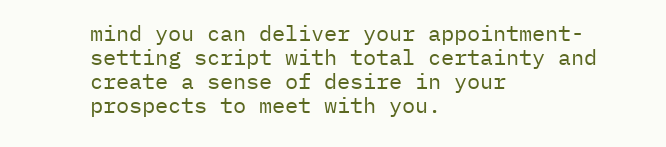mind you can deliver your appointment-setting script with total certainty and create a sense of desire in your prospects to meet with you.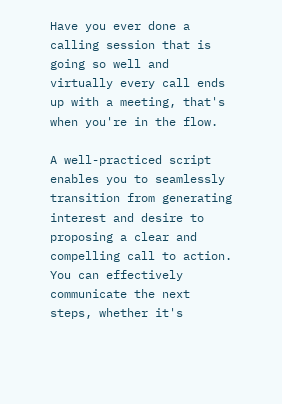Have you ever done a calling session that is going so well and virtually every call ends up with a meeting, that's when you're in the flow.

A well-practiced script enables you to seamlessly transition from generating interest and desire to proposing a clear and compelling call to action. You can effectively communicate the next steps, whether it's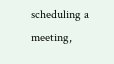scheduling a meeting,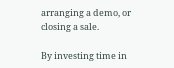arranging a demo, or closing a sale.

By investing time in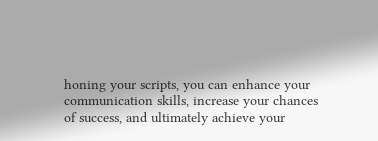honing your scripts, you can enhance your communication skills, increase your chances of success, and ultimately achieve your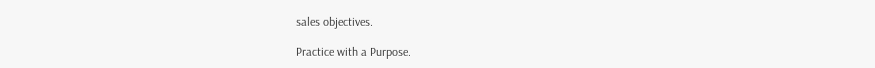sales objectives.

Practice with a Purpose.